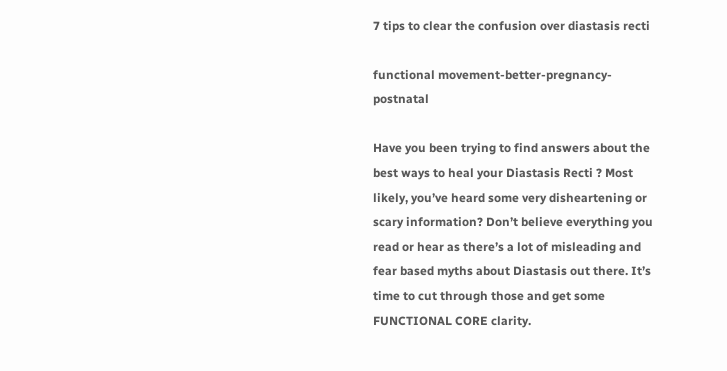7 tips to clear the confusion over diastasis recti

functional movement-better-pregnancy-postnatal

Have you been trying to find answers about the best ways to heal your Diastasis Recti ? Most likely, you’ve heard some very disheartening or scary information? Don’t believe everything you read or hear as there’s a lot of misleading and fear based myths about Diastasis out there. It’s time to cut through those and get some FUNCTIONAL CORE clarity.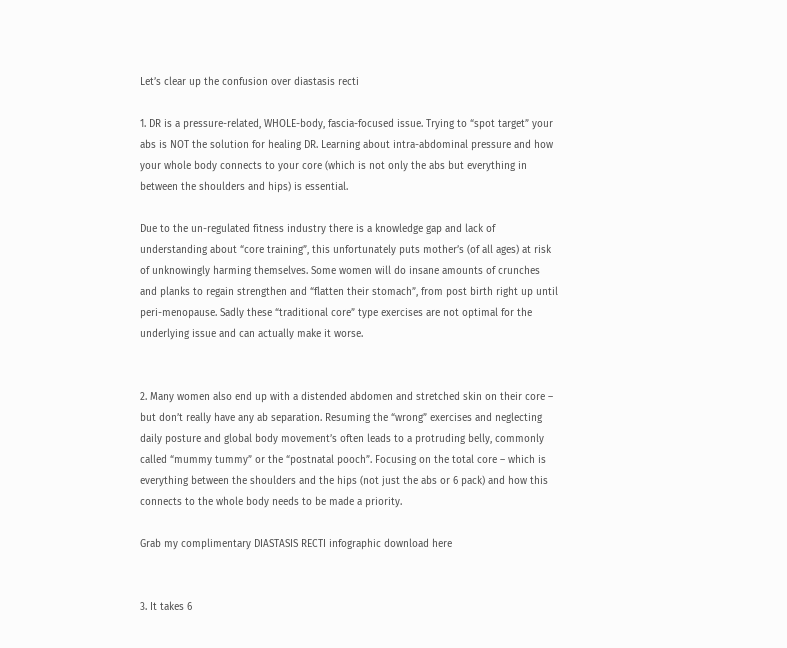Let’s clear up the confusion over diastasis recti

1. DR is a pressure-related, WHOLE-body, fascia-focused issue. Trying to “spot target” your abs is NOT the solution for healing DR. Learning about intra-abdominal pressure and how your whole body connects to your core (which is not only the abs but everything in between the shoulders and hips) is essential.

Due to the un-regulated fitness industry there is a knowledge gap and lack of understanding about “core training”, this unfortunately puts mother’s (of all ages) at risk of unknowingly harming themselves. Some women will do insane amounts of crunches and planks to regain strengthen and “flatten their stomach”, from post birth right up until peri-menopause. Sadly these “traditional core” type exercises are not optimal for the underlying issue and can actually make it worse.


2. Many women also end up with a distended abdomen and stretched skin on their core – but don’t really have any ab separation. Resuming the “wrong” exercises and neglecting daily posture and global body movement’s often leads to a protruding belly, commonly called “mummy tummy” or the “postnatal pooch”. Focusing on the total core – which is everything between the shoulders and the hips (not just the abs or 6 pack) and how this connects to the whole body needs to be made a priority.

Grab my complimentary DIASTASIS RECTI infographic download here


3. It takes 6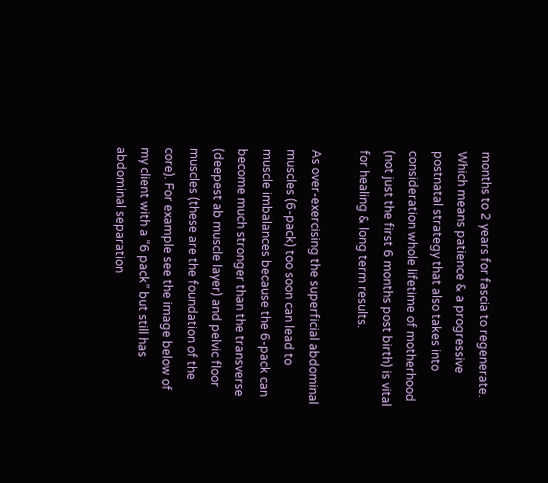months to 2 years for fascia to regenerate. Which means patience & a progressive postnatal strategy that also takes into consideration whole lifetime of motherhood (not just the first 6 months post birth) is vital for healing & long term results.

As over-exercising the superficial abdominal muscles (6-pack) too soon can lead to muscle imbalances because the 6-pack can become much stronger than the transverse (deepest ab muscle layer) and pelvic floor muscles (these are the foundation of the core). For example see the image below of my client with a “6 pack” but still has abdominal separation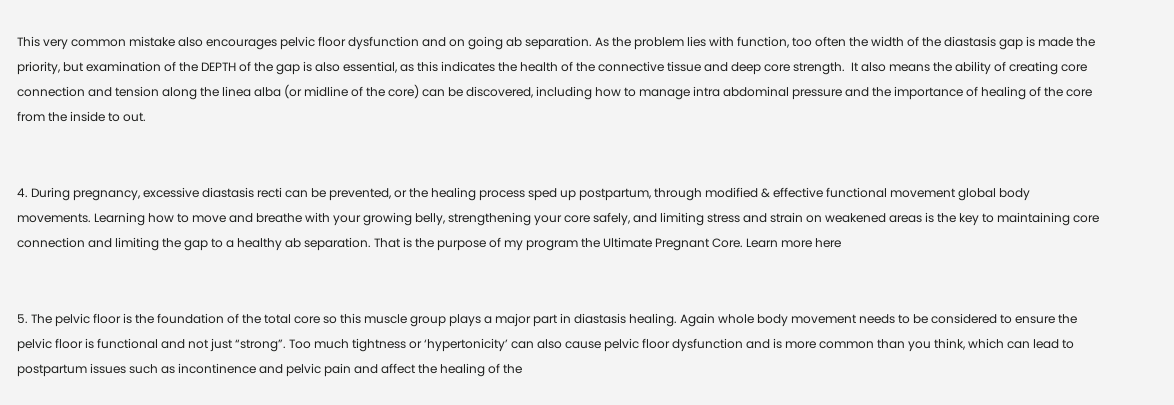This very common mistake also encourages pelvic floor dysfunction and on going ab separation. As the problem lies with function, too often the width of the diastasis gap is made the priority, but examination of the DEPTH of the gap is also essential, as this indicates the health of the connective tissue and deep core strength.  It also means the ability of creating core connection and tension along the linea alba (or midline of the core) can be discovered, including how to manage intra abdominal pressure and the importance of healing of the core from the inside to out.


4. During pregnancy, excessive diastasis recti can be prevented, or the healing process sped up postpartum, through modified & effective functional movement global body movements. Learning how to move and breathe with your growing belly, strengthening your core safely, and limiting stress and strain on weakened areas is the key to maintaining core connection and limiting the gap to a healthy ab separation. That is the purpose of my program the Ultimate Pregnant Core. Learn more here


5. The pelvic floor is the foundation of the total core so this muscle group plays a major part in diastasis healing. Again whole body movement needs to be considered to ensure the pelvic floor is functional and not just “strong”. Too much tightness or ‘hypertonicity’ can also cause pelvic floor dysfunction and is more common than you think, which can lead to postpartum issues such as incontinence and pelvic pain and affect the healing of the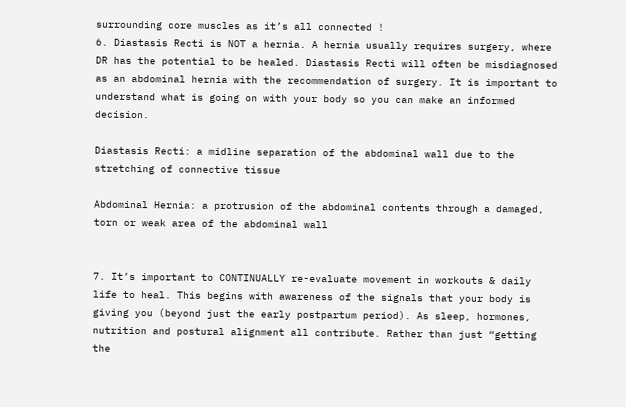surrounding core muscles as it’s all connected !
6. Diastasis Recti is NOT a hernia. A hernia usually requires surgery, where DR has the potential to be healed. Diastasis Recti will often be misdiagnosed as an abdominal hernia with the recommendation of surgery. It is important to understand what is going on with your body so you can make an informed decision.

Diastasis Recti: a midline separation of the abdominal wall due to the stretching of connective tissue

Abdominal Hernia: a protrusion of the abdominal contents through a damaged, torn or weak area of the abdominal wall


7. It’s important to CONTINUALLY re-evaluate movement in workouts & daily life to heal. This begins with awareness of the signals that your body is giving you (beyond just the early postpartum period). As sleep, hormones, nutrition and postural alignment all contribute. Rather than just “getting the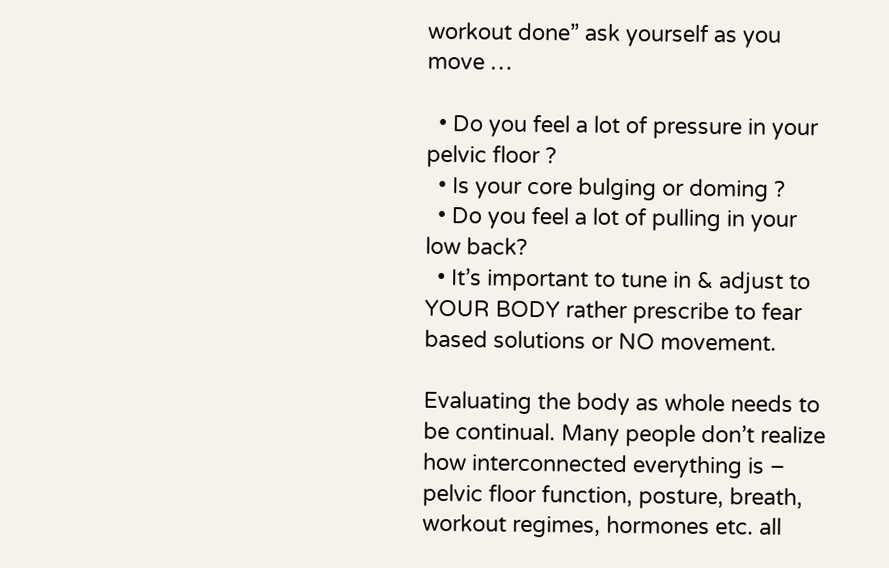workout done” ask yourself as you move …

  • Do you feel a lot of pressure in your pelvic floor ?
  • Is your core bulging or doming ?
  • Do you feel a lot of pulling in your low back?
  • It’s important to tune in & adjust to YOUR BODY rather prescribe to fear based solutions or NO movement.

Evaluating the body as whole needs to be continual. Many people don’t realize how interconnected everything is – pelvic floor function, posture, breath, workout regimes, hormones etc. all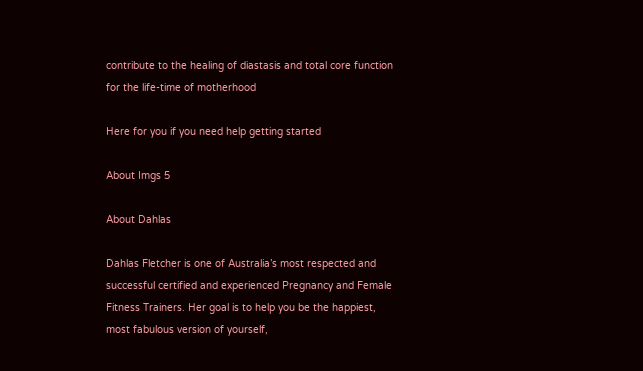contribute to the healing of diastasis and total core function for the life-time of motherhood

Here for you if you need help getting started

About Imgs 5

About Dahlas

Dahlas Fletcher is one of Australia’s most respected and successful certified and experienced Pregnancy and Female Fitness Trainers. Her goal is to help you be the happiest, most fabulous version of yourself,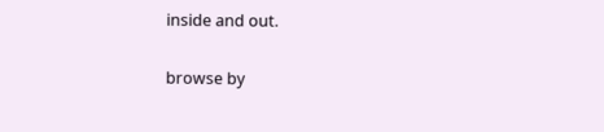inside and out.

browse by